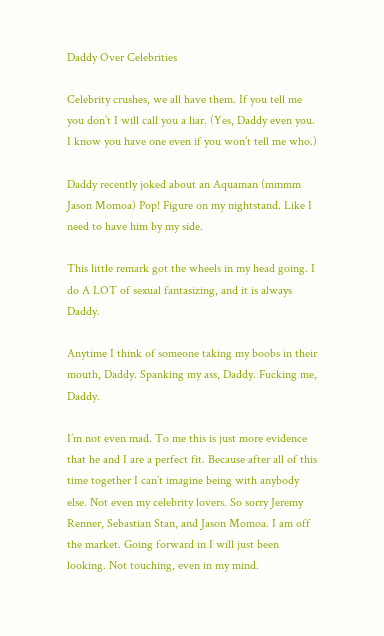Daddy Over Celebrities

Celebrity crushes, we all have them. If you tell me you don’t I will call you a liar. (Yes, Daddy even you. I know you have one even if you won’t tell me who.)

Daddy recently joked about an Aquaman (mmmm Jason Momoa) Pop! Figure on my nightstand. Like I need to have him by my side.

This little remark got the wheels in my head going. I do A LOT of sexual fantasizing, and it is always Daddy.

Anytime I think of someone taking my boobs in their mouth, Daddy. Spanking my ass, Daddy. Fucking me, Daddy.

I’m not even mad. To me this is just more evidence that he and I are a perfect fit. Because after all of this time together I can’t imagine being with anybody else. Not even my celebrity lovers. So sorry Jeremy Renner, Sebastian Stan, and Jason Momoa. I am off the market. Going forward in I will just been looking. Not touching, even in my mind.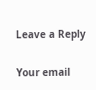Leave a Reply

Your email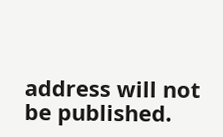address will not be published.